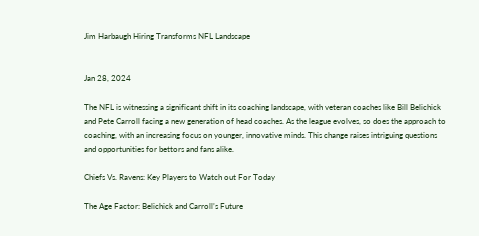Jim Harbaugh Hiring Transforms NFL Landscape


Jan 28, 2024

The NFL is witnessing a significant shift in its coaching landscape, with veteran coaches like Bill Belichick and Pete Carroll facing a new generation of head coaches. As the league evolves, so does the approach to coaching, with an increasing focus on younger, innovative minds. This change raises intriguing questions and opportunities for bettors and fans alike.

Chiefs Vs. Ravens: Key Players to Watch out For Today

The Age Factor: Belichick and Carroll’s Future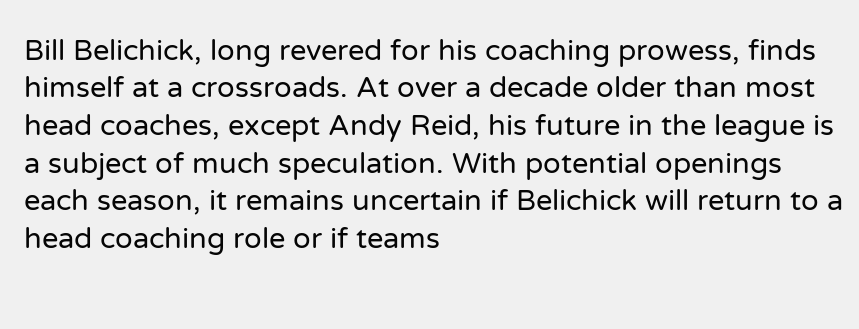Bill Belichick, long revered for his coaching prowess, finds himself at a crossroads. At over a decade older than most head coaches, except Andy Reid, his future in the league is a subject of much speculation. With potential openings each season, it remains uncertain if Belichick will return to a head coaching role or if teams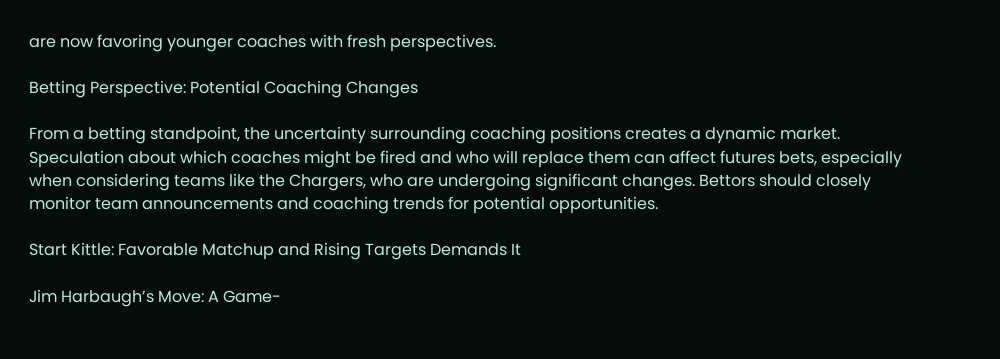are now favoring younger coaches with fresh perspectives.

Betting Perspective: Potential Coaching Changes

From a betting standpoint, the uncertainty surrounding coaching positions creates a dynamic market. Speculation about which coaches might be fired and who will replace them can affect futures bets, especially when considering teams like the Chargers, who are undergoing significant changes. Bettors should closely monitor team announcements and coaching trends for potential opportunities.

Start Kittle: Favorable Matchup and Rising Targets Demands It

Jim Harbaugh’s Move: A Game-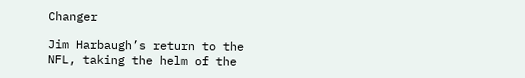Changer

Jim Harbaugh’s return to the NFL, taking the helm of the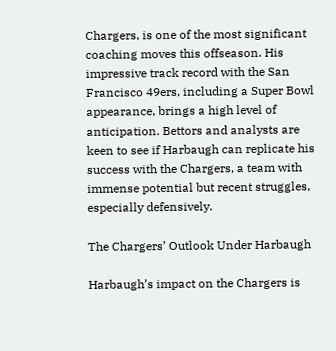Chargers, is one of the most significant coaching moves this offseason. His impressive track record with the San Francisco 49ers, including a Super Bowl appearance, brings a high level of anticipation. Bettors and analysts are keen to see if Harbaugh can replicate his success with the Chargers, a team with immense potential but recent struggles, especially defensively.

The Chargers’ Outlook Under Harbaugh

Harbaugh’s impact on the Chargers is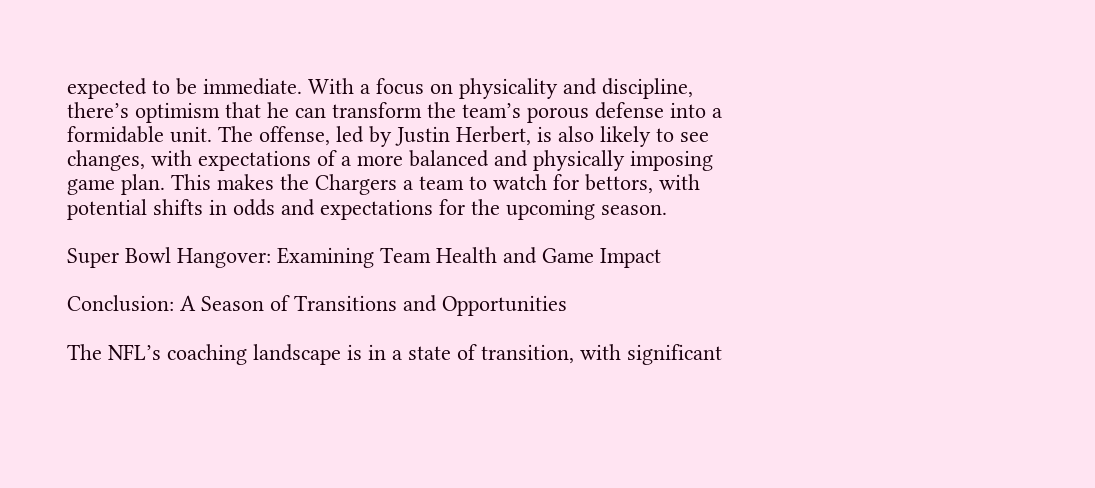expected to be immediate. With a focus on physicality and discipline, there’s optimism that he can transform the team’s porous defense into a formidable unit. The offense, led by Justin Herbert, is also likely to see changes, with expectations of a more balanced and physically imposing game plan. This makes the Chargers a team to watch for bettors, with potential shifts in odds and expectations for the upcoming season.

Super Bowl Hangover: Examining Team Health and Game Impact

Conclusion: A Season of Transitions and Opportunities

The NFL’s coaching landscape is in a state of transition, with significant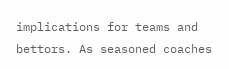implications for teams and bettors. As seasoned coaches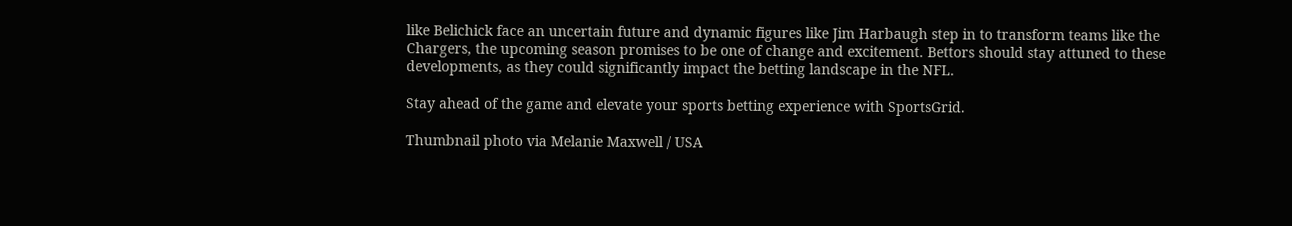like Belichick face an uncertain future and dynamic figures like Jim Harbaugh step in to transform teams like the Chargers, the upcoming season promises to be one of change and excitement. Bettors should stay attuned to these developments, as they could significantly impact the betting landscape in the NFL.

Stay ahead of the game and elevate your sports betting experience with SportsGrid.

Thumbnail photo via Melanie Maxwell / USA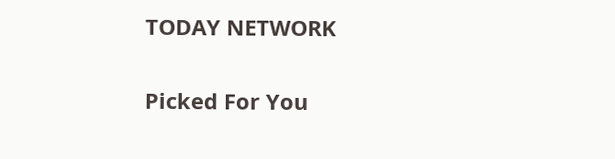TODAY NETWORK

Picked For You